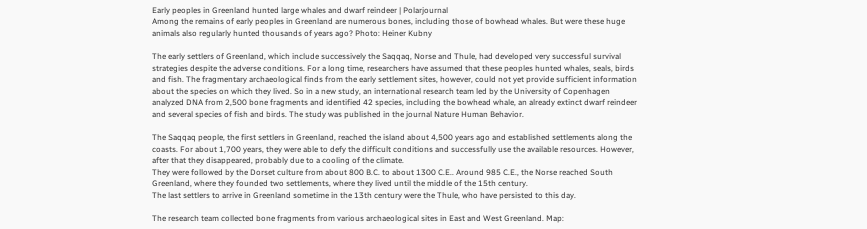Early peoples in Greenland hunted large whales and dwarf reindeer | Polarjournal
Among the remains of early peoples in Greenland are numerous bones, including those of bowhead whales. But were these huge animals also regularly hunted thousands of years ago? Photo: Heiner Kubny

The early settlers of Greenland, which include successively the Saqqaq, Norse and Thule, had developed very successful survival strategies despite the adverse conditions. For a long time, researchers have assumed that these peoples hunted whales, seals, birds and fish. The fragmentary archaeological finds from the early settlement sites, however, could not yet provide sufficient information about the species on which they lived. So in a new study, an international research team led by the University of Copenhagen analyzed DNA from 2,500 bone fragments and identified 42 species, including the bowhead whale, an already extinct dwarf reindeer and several species of fish and birds. The study was published in the journal Nature Human Behavior.

The Saqqaq people, the first settlers in Greenland, reached the island about 4,500 years ago and established settlements along the coasts. For about 1,700 years, they were able to defy the difficult conditions and successfully use the available resources. However, after that they disappeared, probably due to a cooling of the climate.
They were followed by the Dorset culture from about 800 B.C. to about 1300 C.E.. Around 985 C.E., the Norse reached South Greenland, where they founded two settlements, where they lived until the middle of the 15th century.
The last settlers to arrive in Greenland sometime in the 13th century were the Thule, who have persisted to this day.

The research team collected bone fragments from various archaeological sites in East and West Greenland. Map: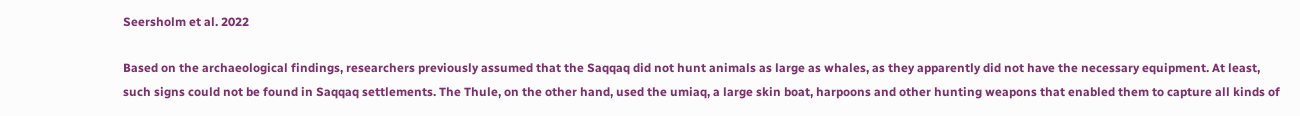Seersholm et al. 2022

Based on the archaeological findings, researchers previously assumed that the Saqqaq did not hunt animals as large as whales, as they apparently did not have the necessary equipment. At least, such signs could not be found in Saqqaq settlements. The Thule, on the other hand, used the umiaq, a large skin boat, harpoons and other hunting weapons that enabled them to capture all kinds of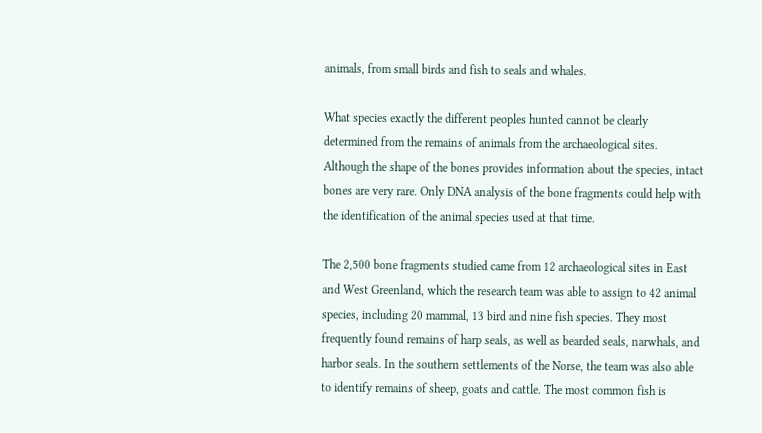animals, from small birds and fish to seals and whales.

What species exactly the different peoples hunted cannot be clearly determined from the remains of animals from the archaeological sites. Although the shape of the bones provides information about the species, intact bones are very rare. Only DNA analysis of the bone fragments could help with the identification of the animal species used at that time.

The 2,500 bone fragments studied came from 12 archaeological sites in East and West Greenland, which the research team was able to assign to 42 animal species, including 20 mammal, 13 bird and nine fish species. They most frequently found remains of harp seals, as well as bearded seals, narwhals, and harbor seals. In the southern settlements of the Norse, the team was also able to identify remains of sheep, goats and cattle. The most common fish is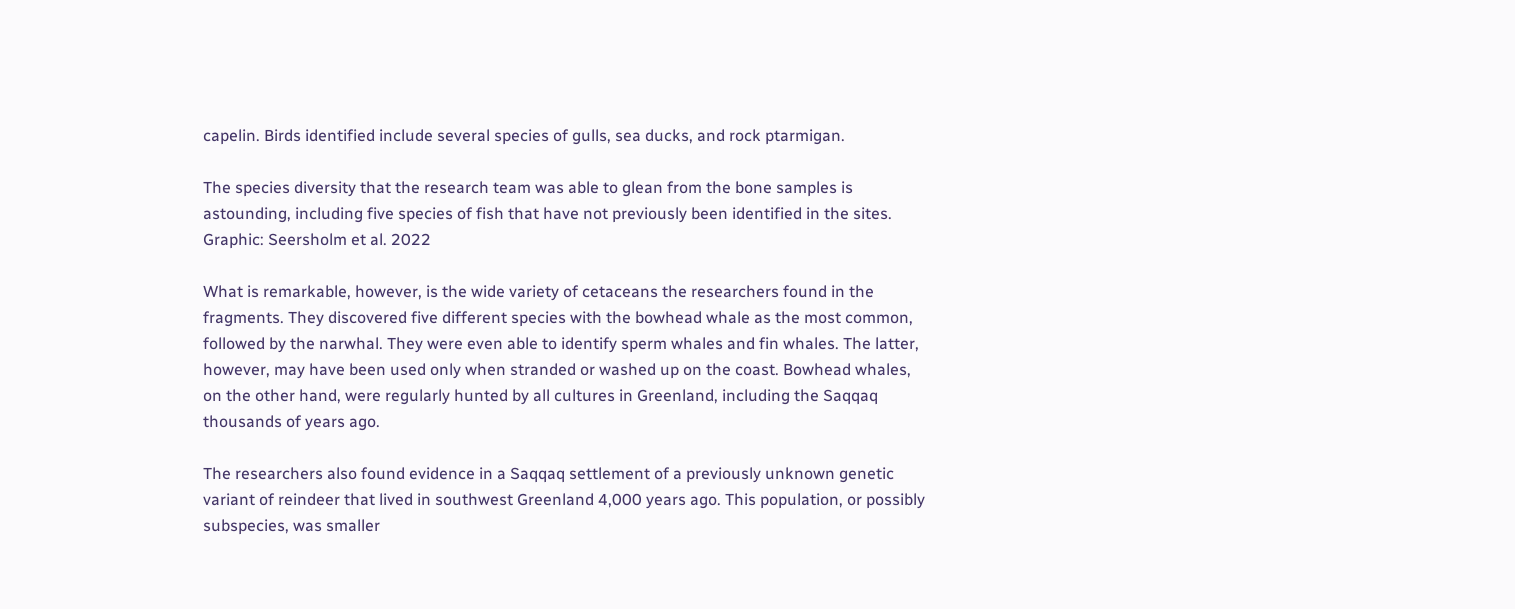capelin. Birds identified include several species of gulls, sea ducks, and rock ptarmigan.

The species diversity that the research team was able to glean from the bone samples is astounding, including five species of fish that have not previously been identified in the sites. Graphic: Seersholm et al. 2022

What is remarkable, however, is the wide variety of cetaceans the researchers found in the fragments. They discovered five different species with the bowhead whale as the most common, followed by the narwhal. They were even able to identify sperm whales and fin whales. The latter, however, may have been used only when stranded or washed up on the coast. Bowhead whales, on the other hand, were regularly hunted by all cultures in Greenland, including the Saqqaq thousands of years ago.

The researchers also found evidence in a Saqqaq settlement of a previously unknown genetic variant of reindeer that lived in southwest Greenland 4,000 years ago. This population, or possibly subspecies, was smaller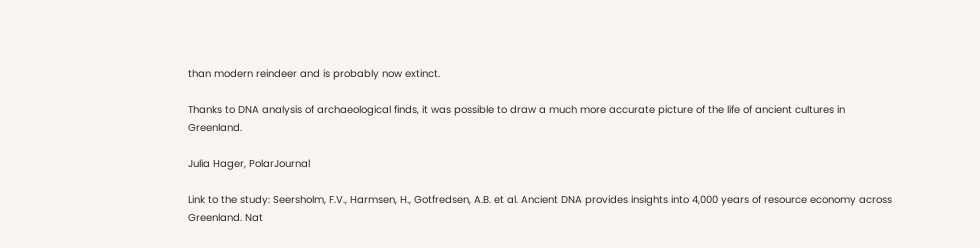than modern reindeer and is probably now extinct.

Thanks to DNA analysis of archaeological finds, it was possible to draw a much more accurate picture of the life of ancient cultures in Greenland.

Julia Hager, PolarJournal

Link to the study: Seersholm, F.V., Harmsen, H., Gotfredsen, A.B. et al. Ancient DNA provides insights into 4,000 years of resource economy across Greenland. Nat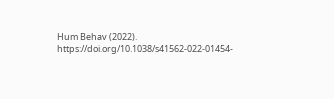Hum Behav (2022). https://doi.org/10.1038/s41562-022-01454-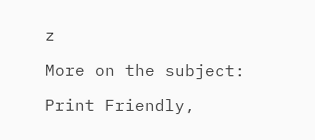z

More on the subject:

Print Friendly,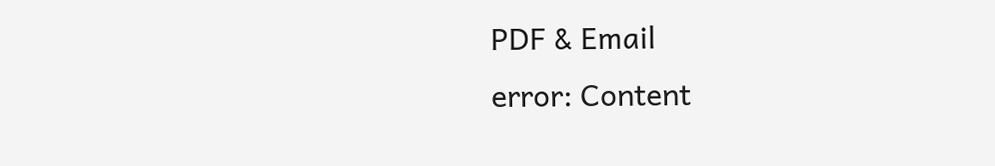PDF & Email
error: Content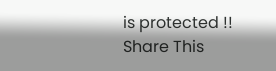is protected !!
Share This